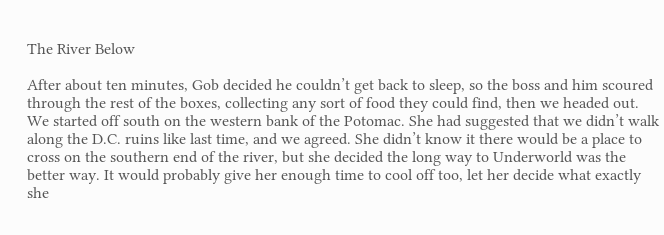The River Below

After about ten minutes, Gob decided he couldn’t get back to sleep, so the boss and him scoured through the rest of the boxes, collecting any sort of food they could find, then we headed out. We started off south on the western bank of the Potomac. She had suggested that we didn’t walk along the D.C. ruins like last time, and we agreed. She didn’t know it there would be a place to cross on the southern end of the river, but she decided the long way to Underworld was the better way. It would probably give her enough time to cool off too, let her decide what exactly she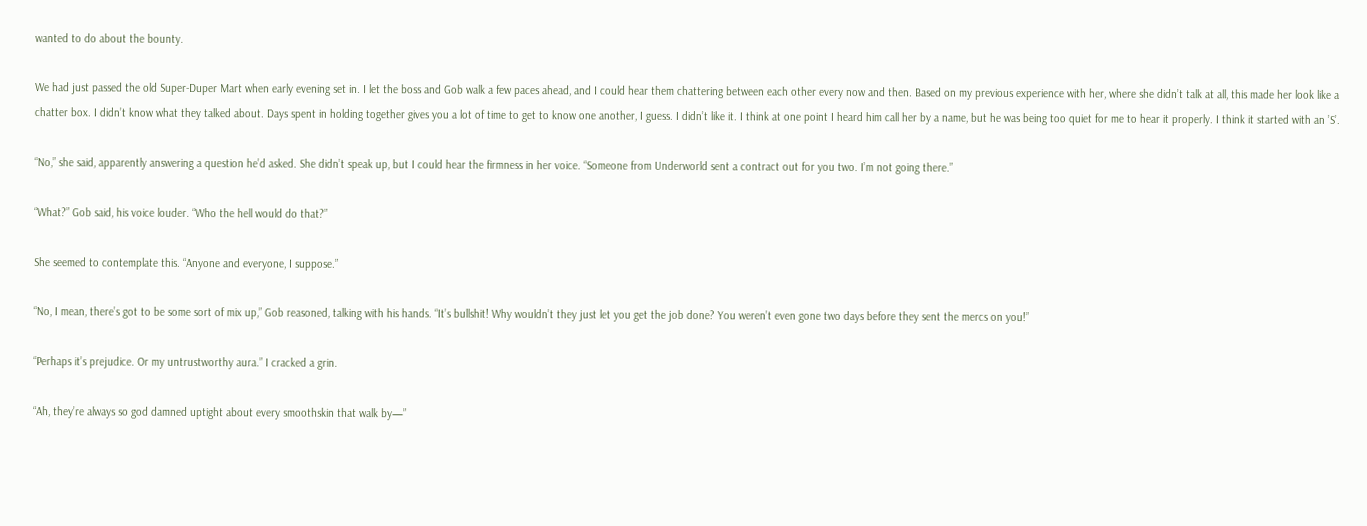wanted to do about the bounty.

We had just passed the old Super-Duper Mart when early evening set in. I let the boss and Gob walk a few paces ahead, and I could hear them chattering between each other every now and then. Based on my previous experience with her, where she didn’t talk at all, this made her look like a chatter box. I didn’t know what they talked about. Days spent in holding together gives you a lot of time to get to know one another, I guess. I didn’t like it. I think at one point I heard him call her by a name, but he was being too quiet for me to hear it properly. I think it started with an ’S’.

“No,” she said, apparently answering a question he’d asked. She didn’t speak up, but I could hear the firmness in her voice. “Someone from Underworld sent a contract out for you two. I’m not going there.”

“What?” Gob said, his voice louder. “Who the hell would do that?”

She seemed to contemplate this. “Anyone and everyone, I suppose.”

“No, I mean, there’s got to be some sort of mix up,” Gob reasoned, talking with his hands. “It’s bullshit! Why wouldn’t they just let you get the job done? You weren’t even gone two days before they sent the mercs on you!”

“Perhaps it’s prejudice. Or my untrustworthy aura.” I cracked a grin.

“Ah, they’re always so god damned uptight about every smoothskin that walk by—”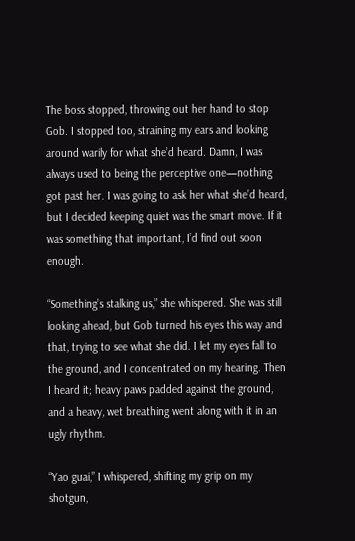The boss stopped, throwing out her hand to stop Gob. I stopped too, straining my ears and looking around warily for what she’d heard. Damn, I was always used to being the perceptive one—nothing got past her. I was going to ask her what she’d heard, but I decided keeping quiet was the smart move. If it was something that important, I’d find out soon enough.

“Something’s stalking us,” she whispered. She was still looking ahead, but Gob turned his eyes this way and that, trying to see what she did. I let my eyes fall to the ground, and I concentrated on my hearing. Then I heard it; heavy paws padded against the ground, and a heavy, wet breathing went along with it in an ugly rhythm.

“Yao guai,” I whispered, shifting my grip on my shotgun,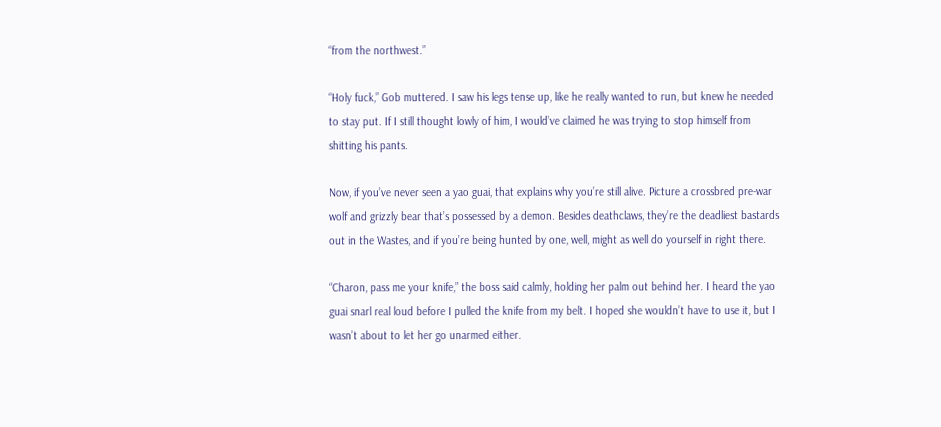“from the northwest.”

“Holy fuck,” Gob muttered. I saw his legs tense up, like he really wanted to run, but knew he needed to stay put. If I still thought lowly of him, I would’ve claimed he was trying to stop himself from shitting his pants.

Now, if you’ve never seen a yao guai, that explains why you’re still alive. Picture a crossbred pre-war wolf and grizzly bear that’s possessed by a demon. Besides deathclaws, they’re the deadliest bastards out in the Wastes, and if you’re being hunted by one, well, might as well do yourself in right there.

“Charon, pass me your knife,” the boss said calmly, holding her palm out behind her. I heard the yao guai snarl real loud before I pulled the knife from my belt. I hoped she wouldn’t have to use it, but I wasn’t about to let her go unarmed either.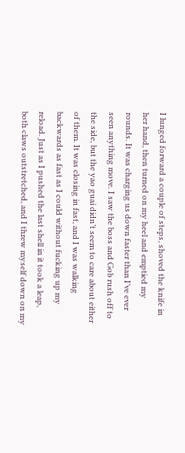I lunged forward a couple of steps, shoved the knife in her hand, then turned on my heel and emptied my rounds. It was charging us down faster than I’ve ever seen anything move. I saw the boss and Gob rush off to the side, but the yao guai didn’t seem to care about either of them. It was closing in fast, and I was walking backwards as fast as I could without fucking up my reload. Just as I pushed the last shell in it took a leap, both claws outstretched, and I threw myself down on my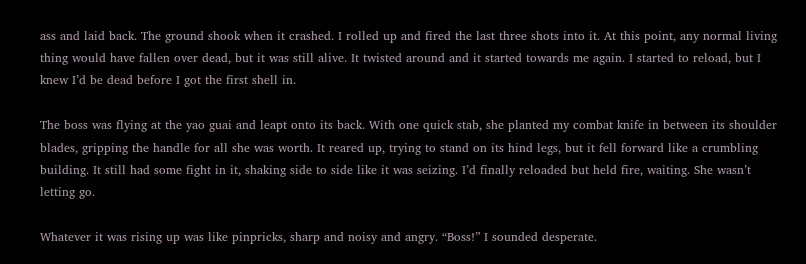ass and laid back. The ground shook when it crashed. I rolled up and fired the last three shots into it. At this point, any normal living thing would have fallen over dead, but it was still alive. It twisted around and it started towards me again. I started to reload, but I knew I’d be dead before I got the first shell in.

The boss was flying at the yao guai and leapt onto its back. With one quick stab, she planted my combat knife in between its shoulder blades, gripping the handle for all she was worth. It reared up, trying to stand on its hind legs, but it fell forward like a crumbling building. It still had some fight in it, shaking side to side like it was seizing. I’d finally reloaded but held fire, waiting. She wasn’t letting go.

Whatever it was rising up was like pinpricks, sharp and noisy and angry. “Boss!” I sounded desperate.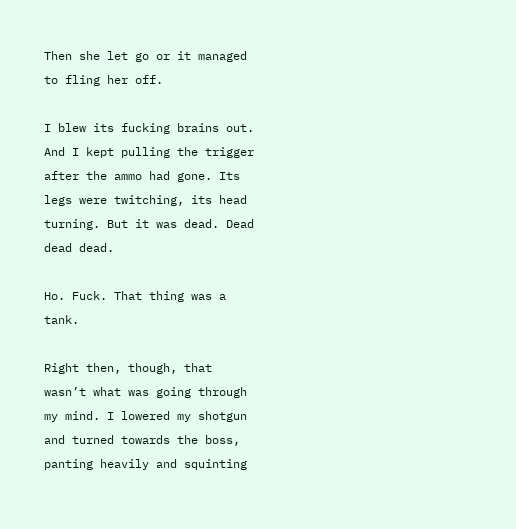Then she let go or it managed to fling her off.

I blew its fucking brains out. And I kept pulling the trigger after the ammo had gone. Its legs were twitching, its head turning. But it was dead. Dead dead dead.

Ho. Fuck. That thing was a tank.

Right then, though, that wasn’t what was going through my mind. I lowered my shotgun and turned towards the boss, panting heavily and squinting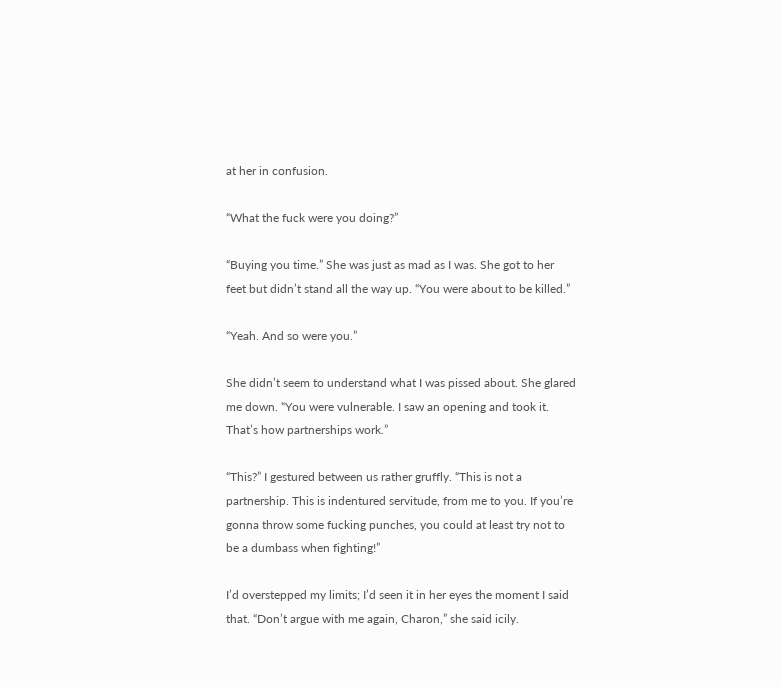at her in confusion.

“What the fuck were you doing?”

“Buying you time.” She was just as mad as I was. She got to her feet but didn’t stand all the way up. “You were about to be killed.”

“Yeah. And so were you.”

She didn’t seem to understand what I was pissed about. She glared me down. “You were vulnerable. I saw an opening and took it. That’s how partnerships work.”

“This?” I gestured between us rather gruffly. “This is not a partnership. This is indentured servitude, from me to you. If you’re gonna throw some fucking punches, you could at least try not to be a dumbass when fighting!”

I’d overstepped my limits; I’d seen it in her eyes the moment I said that. “Don’t argue with me again, Charon,” she said icily.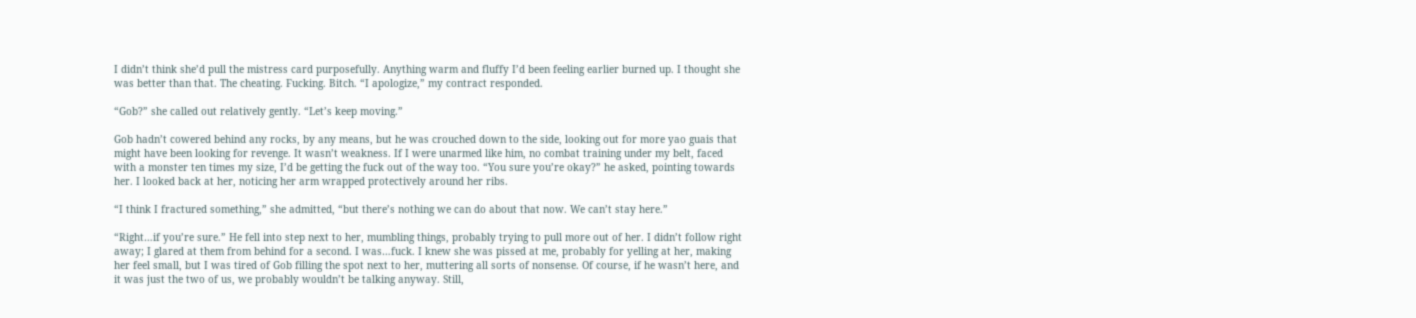I didn’t think she’d pull the mistress card purposefully. Anything warm and fluffy I’d been feeling earlier burned up. I thought she was better than that. The cheating. Fucking. Bitch. “I apologize,” my contract responded.

“Gob?” she called out relatively gently. “Let’s keep moving.”

Gob hadn’t cowered behind any rocks, by any means, but he was crouched down to the side, looking out for more yao guais that might have been looking for revenge. It wasn’t weakness. If I were unarmed like him, no combat training under my belt, faced with a monster ten times my size, I’d be getting the fuck out of the way too. “You sure you’re okay?” he asked, pointing towards her. I looked back at her, noticing her arm wrapped protectively around her ribs.

“I think I fractured something,” she admitted, “but there’s nothing we can do about that now. We can’t stay here.”

“Right…if you’re sure.” He fell into step next to her, mumbling things, probably trying to pull more out of her. I didn’t follow right away; I glared at them from behind for a second. I was…fuck. I knew she was pissed at me, probably for yelling at her, making her feel small, but I was tired of Gob filling the spot next to her, muttering all sorts of nonsense. Of course, if he wasn’t here, and it was just the two of us, we probably wouldn’t be talking anyway. Still,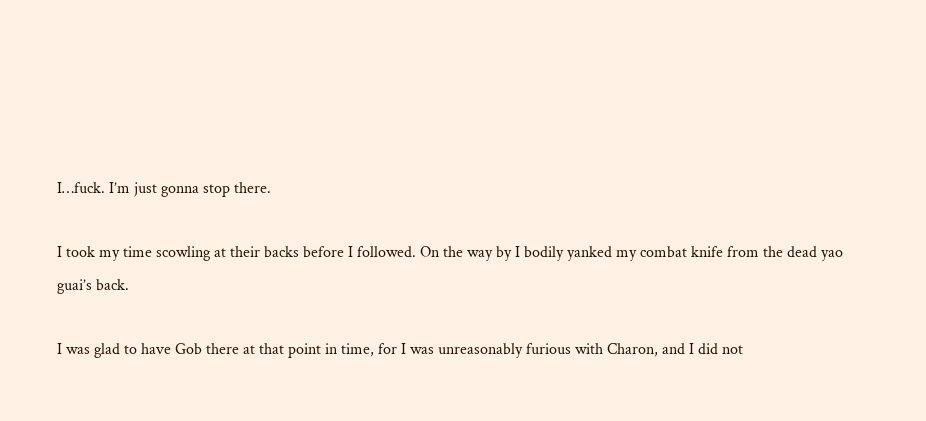I…fuck. I’m just gonna stop there.

I took my time scowling at their backs before I followed. On the way by I bodily yanked my combat knife from the dead yao guai’s back.

I was glad to have Gob there at that point in time, for I was unreasonably furious with Charon, and I did not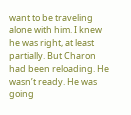want to be traveling alone with him. I knew he was right, at least partially. But Charon had been reloading. He wasn’t ready. He was going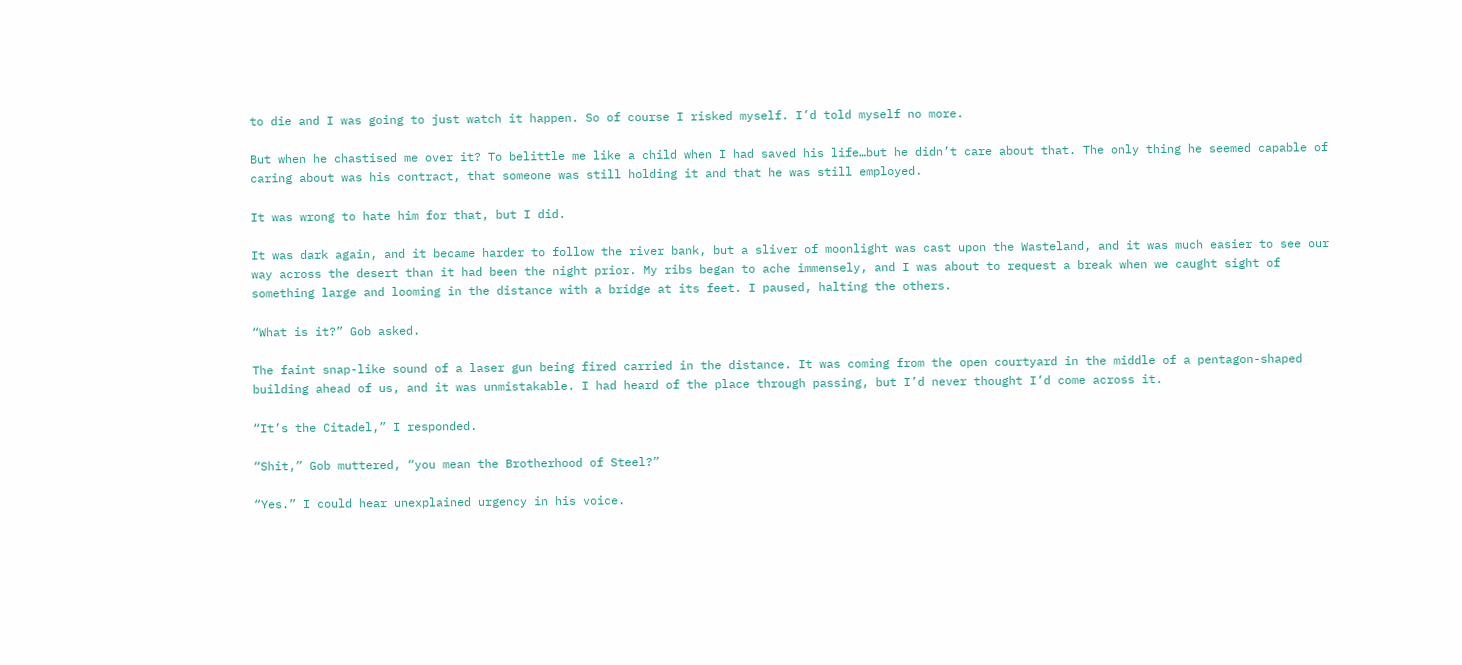to die and I was going to just watch it happen. So of course I risked myself. I’d told myself no more.

But when he chastised me over it? To belittle me like a child when I had saved his life…but he didn’t care about that. The only thing he seemed capable of caring about was his contract, that someone was still holding it and that he was still employed.

It was wrong to hate him for that, but I did.

It was dark again, and it became harder to follow the river bank, but a sliver of moonlight was cast upon the Wasteland, and it was much easier to see our way across the desert than it had been the night prior. My ribs began to ache immensely, and I was about to request a break when we caught sight of something large and looming in the distance with a bridge at its feet. I paused, halting the others.

“What is it?” Gob asked.

The faint snap-like sound of a laser gun being fired carried in the distance. It was coming from the open courtyard in the middle of a pentagon-shaped building ahead of us, and it was unmistakable. I had heard of the place through passing, but I’d never thought I’d come across it.

“It’s the Citadel,” I responded.

“Shit,” Gob muttered, “you mean the Brotherhood of Steel?”

“Yes.” I could hear unexplained urgency in his voice.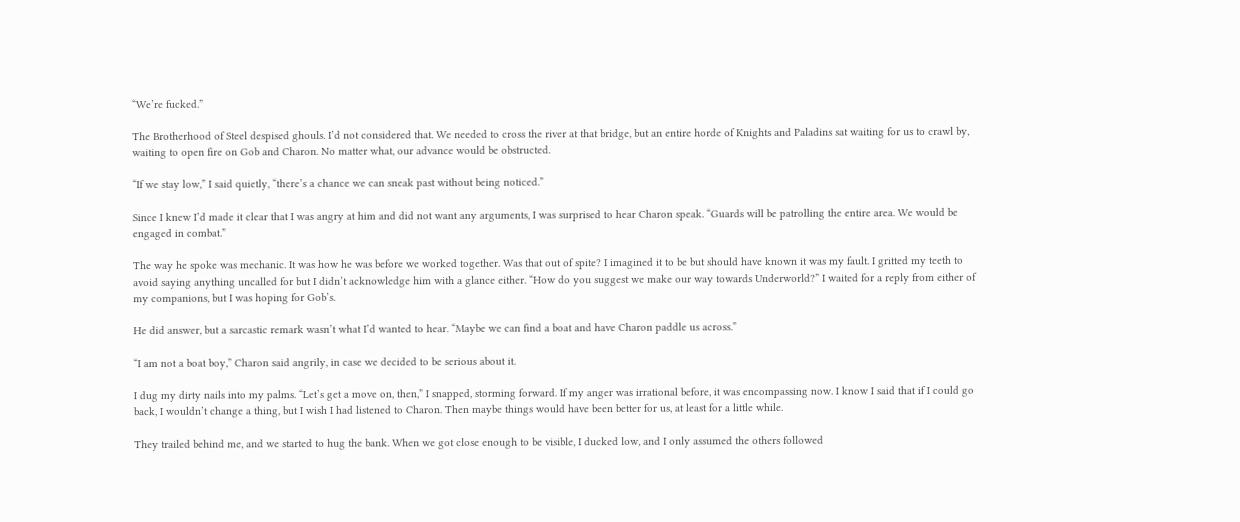“We’re fucked.”

The Brotherhood of Steel despised ghouls. I’d not considered that. We needed to cross the river at that bridge, but an entire horde of Knights and Paladins sat waiting for us to crawl by, waiting to open fire on Gob and Charon. No matter what, our advance would be obstructed.

“If we stay low,” I said quietly, “there’s a chance we can sneak past without being noticed.”

Since I knew I’d made it clear that I was angry at him and did not want any arguments, I was surprised to hear Charon speak. “Guards will be patrolling the entire area. We would be engaged in combat.”

The way he spoke was mechanic. It was how he was before we worked together. Was that out of spite? I imagined it to be but should have known it was my fault. I gritted my teeth to avoid saying anything uncalled for but I didn’t acknowledge him with a glance either. “How do you suggest we make our way towards Underworld?” I waited for a reply from either of my companions, but I was hoping for Gob’s.

He did answer, but a sarcastic remark wasn’t what I’d wanted to hear. “Maybe we can find a boat and have Charon paddle us across.”

“I am not a boat boy,” Charon said angrily, in case we decided to be serious about it.

I dug my dirty nails into my palms. “Let’s get a move on, then,” I snapped, storming forward. If my anger was irrational before, it was encompassing now. I know I said that if I could go back, I wouldn’t change a thing, but I wish I had listened to Charon. Then maybe things would have been better for us, at least for a little while.

They trailed behind me, and we started to hug the bank. When we got close enough to be visible, I ducked low, and I only assumed the others followed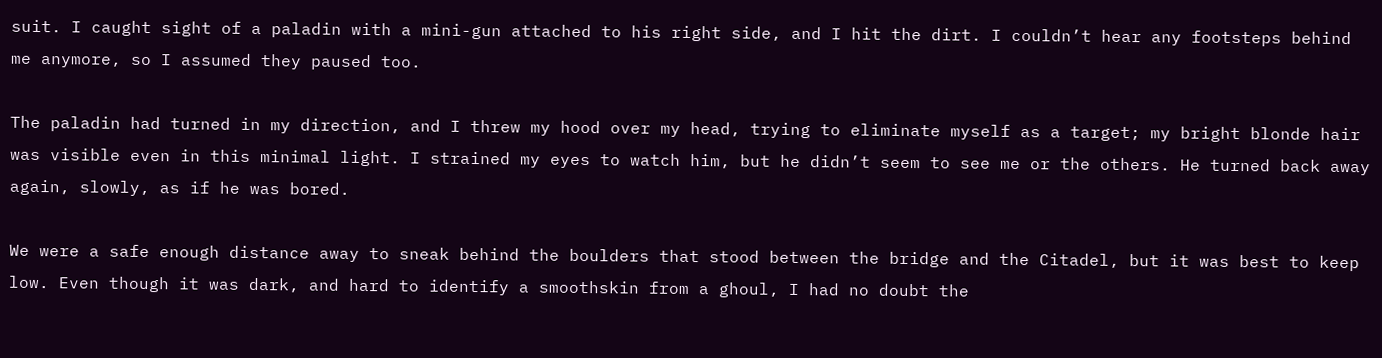suit. I caught sight of a paladin with a mini-gun attached to his right side, and I hit the dirt. I couldn’t hear any footsteps behind me anymore, so I assumed they paused too.

The paladin had turned in my direction, and I threw my hood over my head, trying to eliminate myself as a target; my bright blonde hair was visible even in this minimal light. I strained my eyes to watch him, but he didn’t seem to see me or the others. He turned back away again, slowly, as if he was bored.

We were a safe enough distance away to sneak behind the boulders that stood between the bridge and the Citadel, but it was best to keep low. Even though it was dark, and hard to identify a smoothskin from a ghoul, I had no doubt the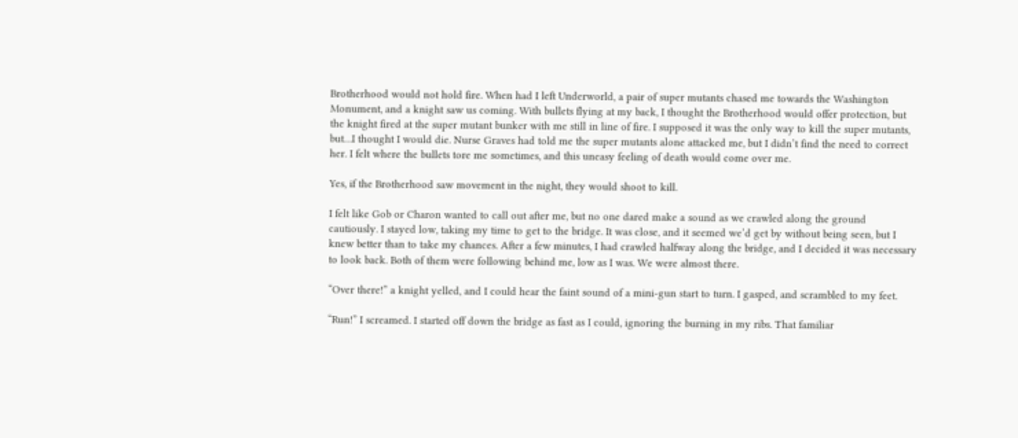Brotherhood would not hold fire. When had I left Underworld, a pair of super mutants chased me towards the Washington Monument, and a knight saw us coming. With bullets flying at my back, I thought the Brotherhood would offer protection, but the knight fired at the super mutant bunker with me still in line of fire. I supposed it was the only way to kill the super mutants, but…I thought I would die. Nurse Graves had told me the super mutants alone attacked me, but I didn’t find the need to correct her. I felt where the bullets tore me sometimes, and this uneasy feeling of death would come over me.

Yes, if the Brotherhood saw movement in the night, they would shoot to kill.

I felt like Gob or Charon wanted to call out after me, but no one dared make a sound as we crawled along the ground cautiously. I stayed low, taking my time to get to the bridge. It was close, and it seemed we’d get by without being seen, but I knew better than to take my chances. After a few minutes, I had crawled halfway along the bridge, and I decided it was necessary to look back. Both of them were following behind me, low as I was. We were almost there.

“Over there!” a knight yelled, and I could hear the faint sound of a mini-gun start to turn. I gasped, and scrambled to my feet.

“Run!” I screamed. I started off down the bridge as fast as I could, ignoring the burning in my ribs. That familiar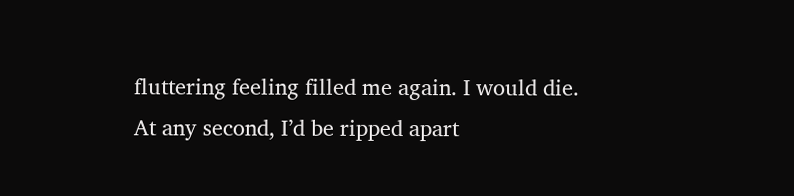fluttering feeling filled me again. I would die. At any second, I’d be ripped apart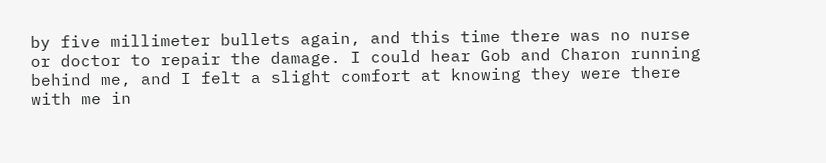by five millimeter bullets again, and this time there was no nurse or doctor to repair the damage. I could hear Gob and Charon running behind me, and I felt a slight comfort at knowing they were there with me in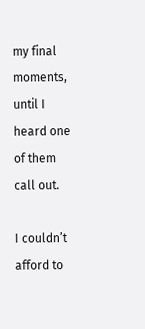my final moments, until I heard one of them call out.

I couldn’t afford to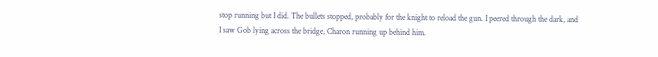stop running but I did. The bullets stopped, probably for the knight to reload the gun. I peered through the dark, and I saw Gob lying across the bridge, Charon running up behind him.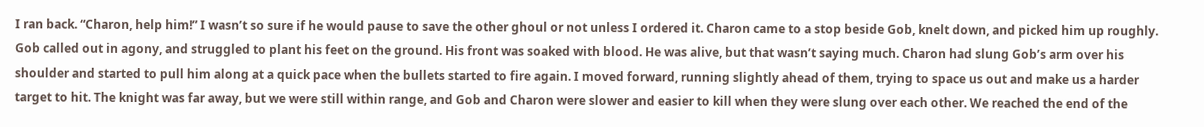I ran back. “Charon, help him!” I wasn’t so sure if he would pause to save the other ghoul or not unless I ordered it. Charon came to a stop beside Gob, knelt down, and picked him up roughly. Gob called out in agony, and struggled to plant his feet on the ground. His front was soaked with blood. He was alive, but that wasn’t saying much. Charon had slung Gob’s arm over his shoulder and started to pull him along at a quick pace when the bullets started to fire again. I moved forward, running slightly ahead of them, trying to space us out and make us a harder target to hit. The knight was far away, but we were still within range, and Gob and Charon were slower and easier to kill when they were slung over each other. We reached the end of the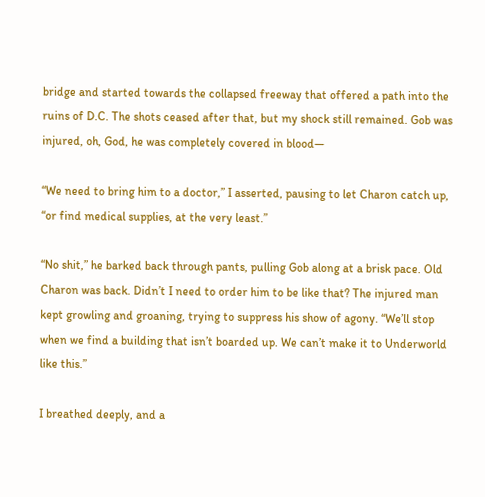bridge and started towards the collapsed freeway that offered a path into the ruins of D.C. The shots ceased after that, but my shock still remained. Gob was injured, oh, God, he was completely covered in blood—

“We need to bring him to a doctor,” I asserted, pausing to let Charon catch up, “or find medical supplies, at the very least.”

“No shit,” he barked back through pants, pulling Gob along at a brisk pace. Old Charon was back. Didn’t I need to order him to be like that? The injured man kept growling and groaning, trying to suppress his show of agony. “We’ll stop when we find a building that isn’t boarded up. We can’t make it to Underworld like this.”

I breathed deeply, and a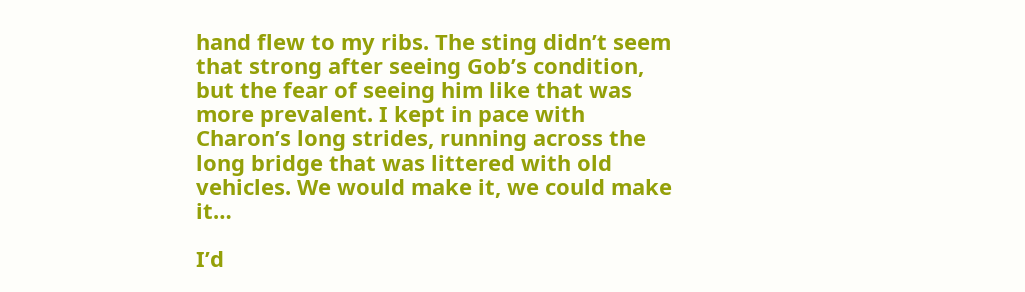hand flew to my ribs. The sting didn’t seem that strong after seeing Gob’s condition, but the fear of seeing him like that was more prevalent. I kept in pace with Charon’s long strides, running across the long bridge that was littered with old vehicles. We would make it, we could make it…

I’d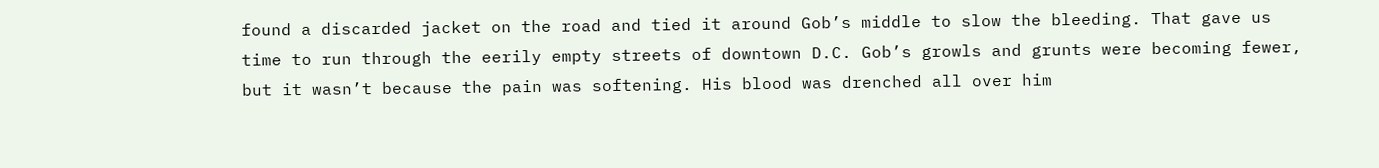found a discarded jacket on the road and tied it around Gob’s middle to slow the bleeding. That gave us time to run through the eerily empty streets of downtown D.C. Gob’s growls and grunts were becoming fewer, but it wasn’t because the pain was softening. His blood was drenched all over him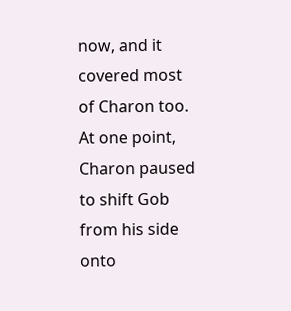now, and it covered most of Charon too. At one point, Charon paused to shift Gob from his side onto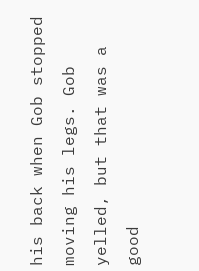his back when Gob stopped moving his legs. Gob yelled, but that was a good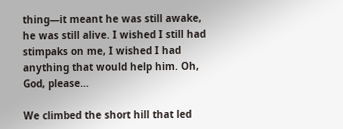thing—it meant he was still awake, he was still alive. I wished I still had stimpaks on me, I wished I had anything that would help him. Oh, God, please…

We climbed the short hill that led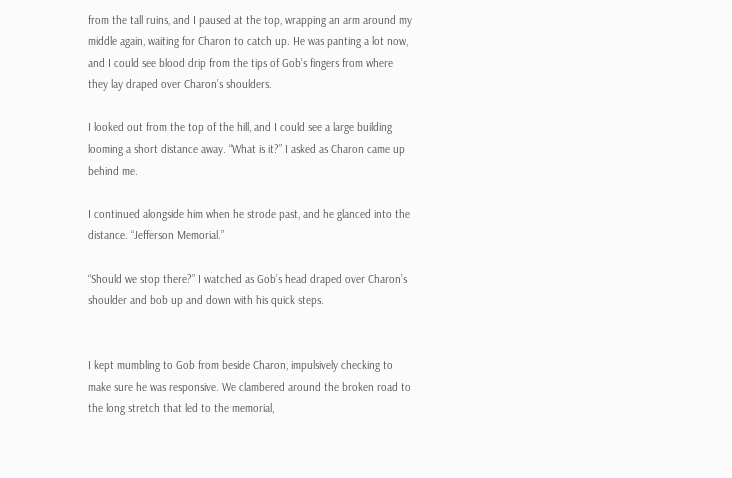from the tall ruins, and I paused at the top, wrapping an arm around my middle again, waiting for Charon to catch up. He was panting a lot now, and I could see blood drip from the tips of Gob’s fingers from where they lay draped over Charon’s shoulders.

I looked out from the top of the hill, and I could see a large building looming a short distance away. “What is it?” I asked as Charon came up behind me.

I continued alongside him when he strode past, and he glanced into the distance. “Jefferson Memorial.”

“Should we stop there?” I watched as Gob’s head draped over Charon’s shoulder and bob up and down with his quick steps.


I kept mumbling to Gob from beside Charon, impulsively checking to make sure he was responsive. We clambered around the broken road to the long stretch that led to the memorial,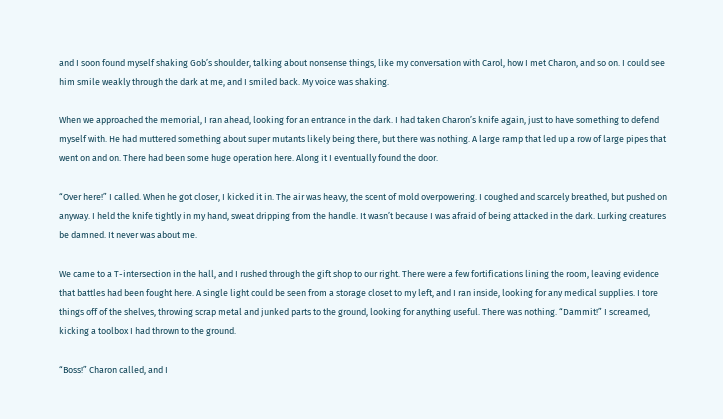and I soon found myself shaking Gob’s shoulder, talking about nonsense things, like my conversation with Carol, how I met Charon, and so on. I could see him smile weakly through the dark at me, and I smiled back. My voice was shaking.

When we approached the memorial, I ran ahead, looking for an entrance in the dark. I had taken Charon’s knife again, just to have something to defend myself with. He had muttered something about super mutants likely being there, but there was nothing. A large ramp that led up a row of large pipes that went on and on. There had been some huge operation here. Along it I eventually found the door.

“Over here!” I called. When he got closer, I kicked it in. The air was heavy, the scent of mold overpowering. I coughed and scarcely breathed, but pushed on anyway. I held the knife tightly in my hand, sweat dripping from the handle. It wasn’t because I was afraid of being attacked in the dark. Lurking creatures be damned. It never was about me.

We came to a T-intersection in the hall, and I rushed through the gift shop to our right. There were a few fortifications lining the room, leaving evidence that battles had been fought here. A single light could be seen from a storage closet to my left, and I ran inside, looking for any medical supplies. I tore things off of the shelves, throwing scrap metal and junked parts to the ground, looking for anything useful. There was nothing. “Dammit!” I screamed, kicking a toolbox I had thrown to the ground.

“Boss!” Charon called, and I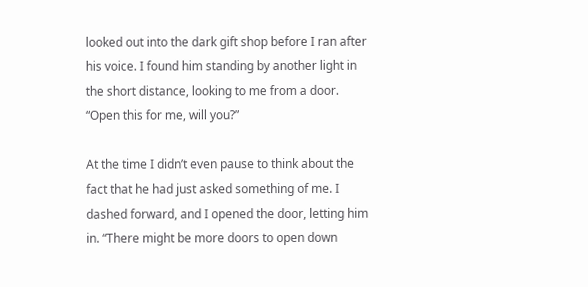looked out into the dark gift shop before I ran after his voice. I found him standing by another light in the short distance, looking to me from a door. “Open this for me, will you?”

At the time I didn’t even pause to think about the fact that he had just asked something of me. I dashed forward, and I opened the door, letting him in. “There might be more doors to open down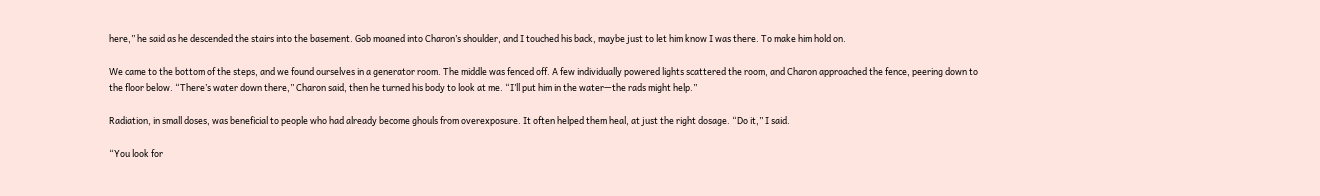here,” he said as he descended the stairs into the basement. Gob moaned into Charon’s shoulder, and I touched his back, maybe just to let him know I was there. To make him hold on.

We came to the bottom of the steps, and we found ourselves in a generator room. The middle was fenced off. A few individually powered lights scattered the room, and Charon approached the fence, peering down to the floor below. “There’s water down there,” Charon said, then he turned his body to look at me. “I’ll put him in the water—the rads might help.”

Radiation, in small doses, was beneficial to people who had already become ghouls from overexposure. It often helped them heal, at just the right dosage. “Do it,” I said.

“You look for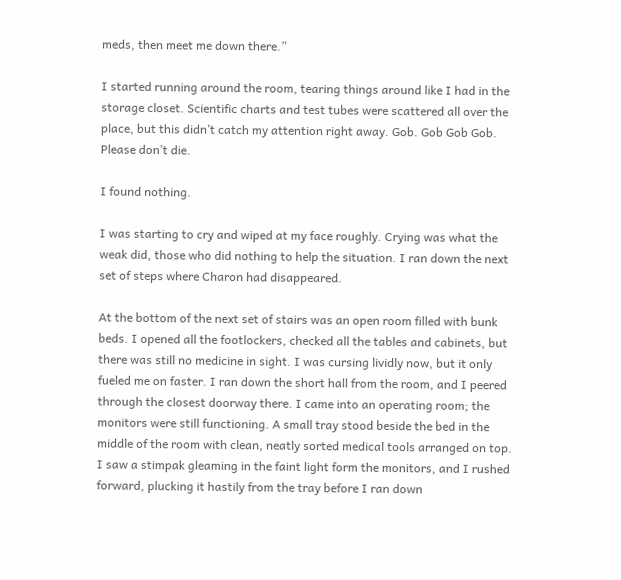meds, then meet me down there.”

I started running around the room, tearing things around like I had in the storage closet. Scientific charts and test tubes were scattered all over the place, but this didn’t catch my attention right away. Gob. Gob Gob Gob. Please don’t die.

I found nothing.

I was starting to cry and wiped at my face roughly. Crying was what the weak did, those who did nothing to help the situation. I ran down the next set of steps where Charon had disappeared.

At the bottom of the next set of stairs was an open room filled with bunk beds. I opened all the footlockers, checked all the tables and cabinets, but there was still no medicine in sight. I was cursing lividly now, but it only fueled me on faster. I ran down the short hall from the room, and I peered through the closest doorway there. I came into an operating room; the monitors were still functioning. A small tray stood beside the bed in the middle of the room with clean, neatly sorted medical tools arranged on top. I saw a stimpak gleaming in the faint light form the monitors, and I rushed forward, plucking it hastily from the tray before I ran down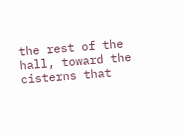the rest of the hall, toward the cisterns that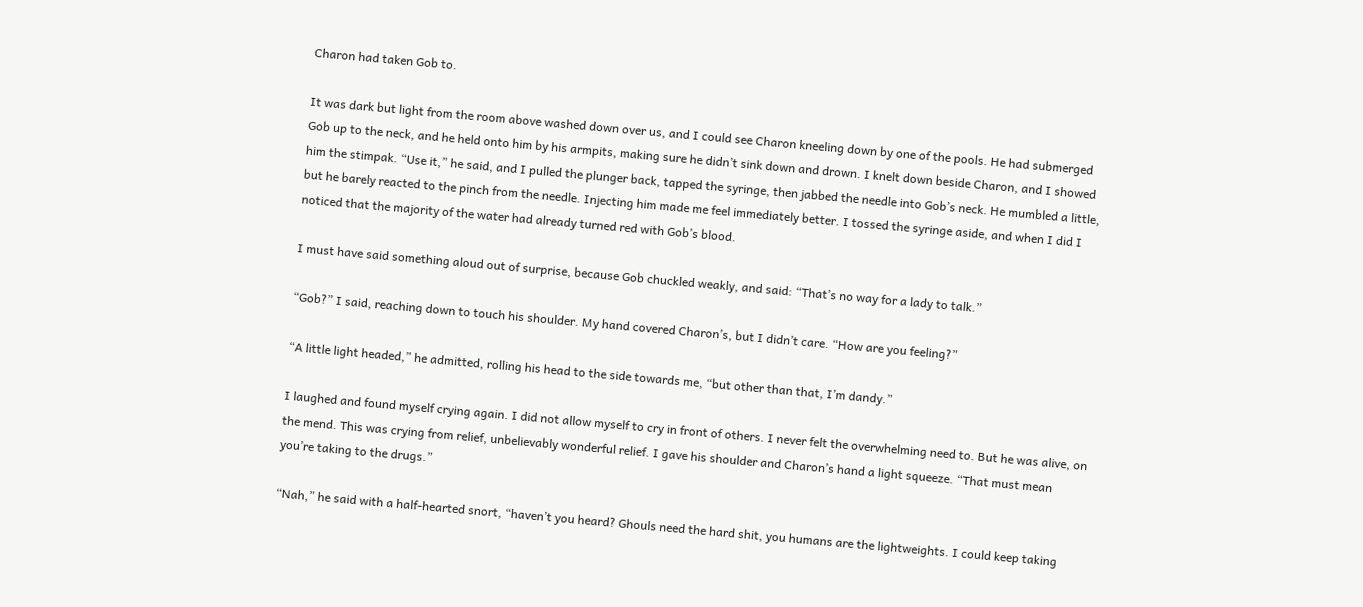Charon had taken Gob to.

It was dark but light from the room above washed down over us, and I could see Charon kneeling down by one of the pools. He had submerged Gob up to the neck, and he held onto him by his armpits, making sure he didn’t sink down and drown. I knelt down beside Charon, and I showed him the stimpak. “Use it,” he said, and I pulled the plunger back, tapped the syringe, then jabbed the needle into Gob’s neck. He mumbled a little, but he barely reacted to the pinch from the needle. Injecting him made me feel immediately better. I tossed the syringe aside, and when I did I noticed that the majority of the water had already turned red with Gob’s blood.

I must have said something aloud out of surprise, because Gob chuckled weakly, and said: “That’s no way for a lady to talk.”

“Gob?” I said, reaching down to touch his shoulder. My hand covered Charon’s, but I didn’t care. “How are you feeling?”

“A little light headed,” he admitted, rolling his head to the side towards me, “but other than that, I’m dandy.”

I laughed and found myself crying again. I did not allow myself to cry in front of others. I never felt the overwhelming need to. But he was alive, on the mend. This was crying from relief, unbelievably wonderful relief. I gave his shoulder and Charon’s hand a light squeeze. “That must mean you’re taking to the drugs.”

“Nah,” he said with a half-hearted snort, “haven’t you heard? Ghouls need the hard shit, you humans are the lightweights. I could keep taking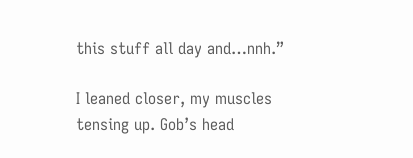this stuff all day and…nnh.”

I leaned closer, my muscles tensing up. Gob’s head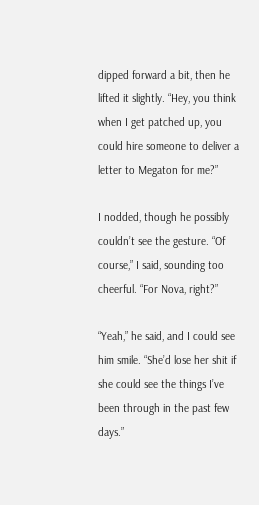dipped forward a bit, then he lifted it slightly. “Hey, you think when I get patched up, you could hire someone to deliver a letter to Megaton for me?”

I nodded, though he possibly couldn’t see the gesture. “Of course,” I said, sounding too cheerful. “For Nova, right?”

“Yeah,” he said, and I could see him smile. “She’d lose her shit if she could see the things I’ve been through in the past few days.”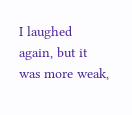I laughed again, but it was more weak,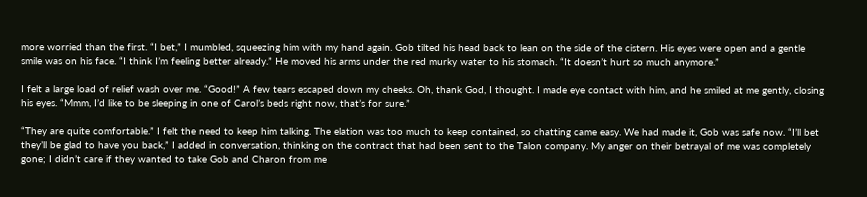more worried than the first. “I bet,” I mumbled, squeezing him with my hand again. Gob tilted his head back to lean on the side of the cistern. His eyes were open and a gentle smile was on his face. “I think I’m feeling better already.” He moved his arms under the red murky water to his stomach. “It doesn’t hurt so much anymore.”

I felt a large load of relief wash over me. “Good!” A few tears escaped down my cheeks. Oh, thank God, I thought. I made eye contact with him, and he smiled at me gently, closing his eyes. “Mmm, I’d like to be sleeping in one of Carol’s beds right now, that’s for sure.”

“They are quite comfortable.” I felt the need to keep him talking. The elation was too much to keep contained, so chatting came easy. We had made it, Gob was safe now. “I’ll bet they’ll be glad to have you back,” I added in conversation, thinking on the contract that had been sent to the Talon company. My anger on their betrayal of me was completely gone; I didn’t care if they wanted to take Gob and Charon from me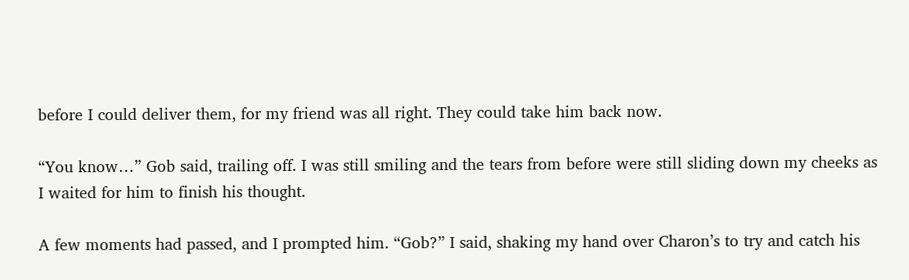before I could deliver them, for my friend was all right. They could take him back now.

“You know…” Gob said, trailing off. I was still smiling and the tears from before were still sliding down my cheeks as I waited for him to finish his thought.

A few moments had passed, and I prompted him. “Gob?” I said, shaking my hand over Charon’s to try and catch his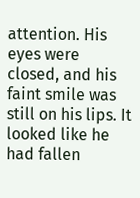attention. His eyes were closed, and his faint smile was still on his lips. It looked like he had fallen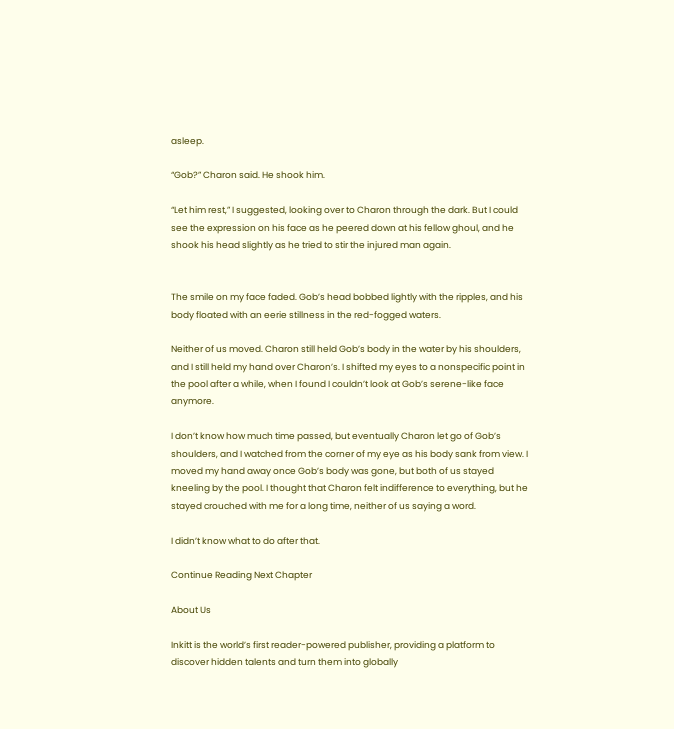asleep.

“Gob?” Charon said. He shook him.

“Let him rest,” I suggested, looking over to Charon through the dark. But I could see the expression on his face as he peered down at his fellow ghoul, and he shook his head slightly as he tried to stir the injured man again.


The smile on my face faded. Gob’s head bobbed lightly with the ripples, and his body floated with an eerie stillness in the red-fogged waters.

Neither of us moved. Charon still held Gob’s body in the water by his shoulders, and I still held my hand over Charon’s. I shifted my eyes to a nonspecific point in the pool after a while, when I found I couldn’t look at Gob’s serene-like face anymore.

I don’t know how much time passed, but eventually Charon let go of Gob’s shoulders, and I watched from the corner of my eye as his body sank from view. I moved my hand away once Gob’s body was gone, but both of us stayed kneeling by the pool. I thought that Charon felt indifference to everything, but he stayed crouched with me for a long time, neither of us saying a word.

I didn’t know what to do after that.

Continue Reading Next Chapter

About Us

Inkitt is the world’s first reader-powered publisher, providing a platform to discover hidden talents and turn them into globally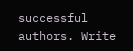successful authors. Write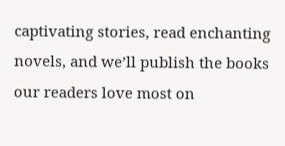captivating stories, read enchanting novels, and we’ll publish the books our readers love most on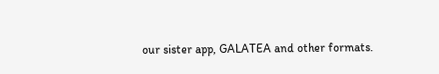our sister app, GALATEA and other formats.